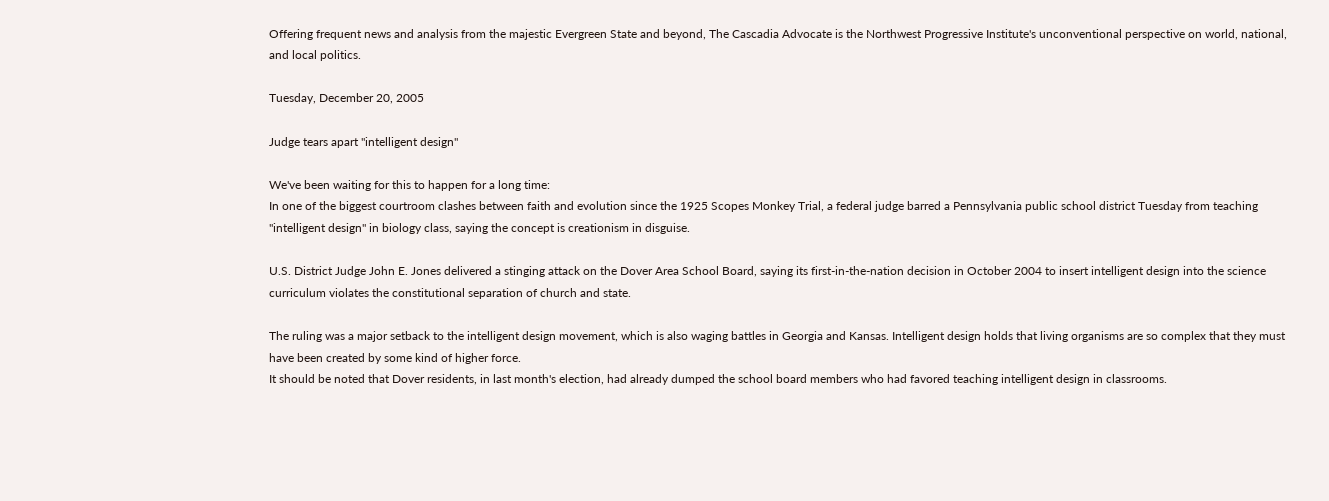Offering frequent news and analysis from the majestic Evergreen State and beyond, The Cascadia Advocate is the Northwest Progressive Institute's unconventional perspective on world, national, and local politics.

Tuesday, December 20, 2005

Judge tears apart "intelligent design"

We've been waiting for this to happen for a long time:
In one of the biggest courtroom clashes between faith and evolution since the 1925 Scopes Monkey Trial, a federal judge barred a Pennsylvania public school district Tuesday from teaching "intelligent design" in biology class, saying the concept is creationism in disguise.

U.S. District Judge John E. Jones delivered a stinging attack on the Dover Area School Board, saying its first-in-the-nation decision in October 2004 to insert intelligent design into the science curriculum violates the constitutional separation of church and state.

The ruling was a major setback to the intelligent design movement, which is also waging battles in Georgia and Kansas. Intelligent design holds that living organisms are so complex that they must have been created by some kind of higher force.
It should be noted that Dover residents, in last month's election, had already dumped the school board members who had favored teaching intelligent design in classrooms.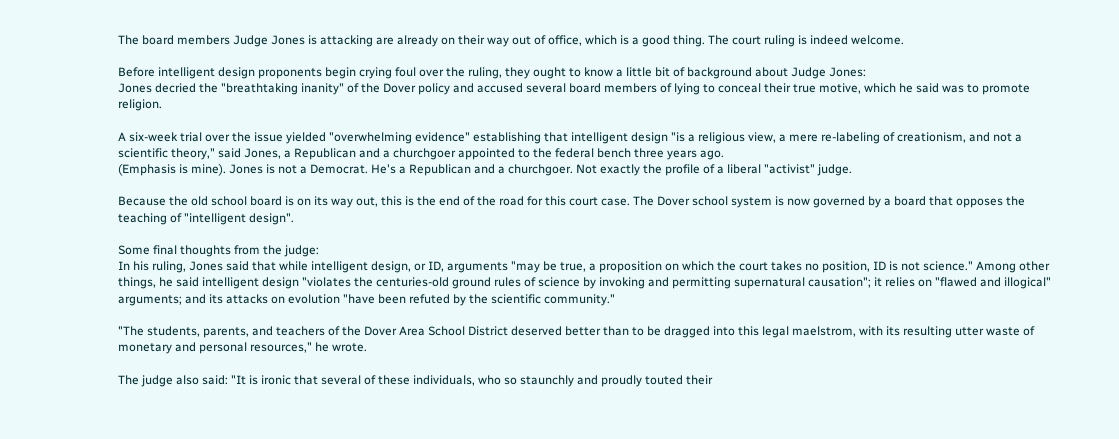The board members Judge Jones is attacking are already on their way out of office, which is a good thing. The court ruling is indeed welcome.

Before intelligent design proponents begin crying foul over the ruling, they ought to know a little bit of background about Judge Jones:
Jones decried the "breathtaking inanity" of the Dover policy and accused several board members of lying to conceal their true motive, which he said was to promote religion.

A six-week trial over the issue yielded "overwhelming evidence" establishing that intelligent design "is a religious view, a mere re-labeling of creationism, and not a scientific theory," said Jones, a Republican and a churchgoer appointed to the federal bench three years ago.
(Emphasis is mine). Jones is not a Democrat. He's a Republican and a churchgoer. Not exactly the profile of a liberal "activist" judge.

Because the old school board is on its way out, this is the end of the road for this court case. The Dover school system is now governed by a board that opposes the teaching of "intelligent design".

Some final thoughts from the judge:
In his ruling, Jones said that while intelligent design, or ID, arguments "may be true, a proposition on which the court takes no position, ID is not science." Among other things, he said intelligent design "violates the centuries-old ground rules of science by invoking and permitting supernatural causation"; it relies on "flawed and illogical" arguments; and its attacks on evolution "have been refuted by the scientific community."

"The students, parents, and teachers of the Dover Area School District deserved better than to be dragged into this legal maelstrom, with its resulting utter waste of monetary and personal resources," he wrote.

The judge also said: "It is ironic that several of these individuals, who so staunchly and proudly touted their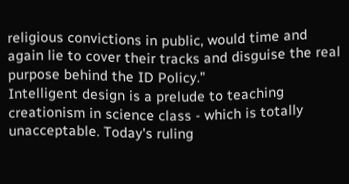religious convictions in public, would time and again lie to cover their tracks and disguise the real purpose behind the ID Policy."
Intelligent design is a prelude to teaching creationism in science class - which is totally unacceptable. Today's ruling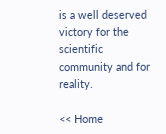is a well deserved victory for the scientific community and for reality.

<< Home